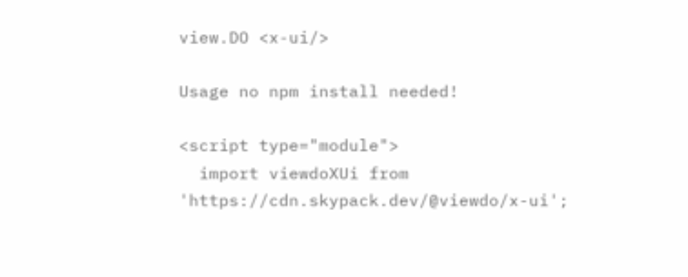view.DO <x-ui/>

Usage no npm install needed!

<script type="module">
  import viewdoXUi from 'https://cdn.skypack.dev/@viewdo/x-ui';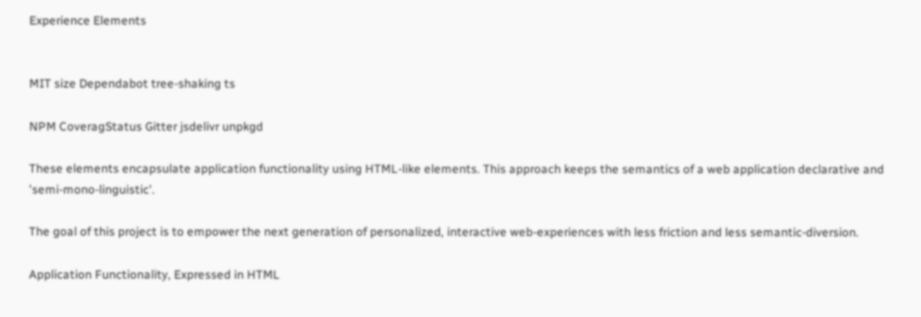Experience Elements


MIT size Dependabot tree-shaking ts

NPM CoveragStatus Gitter jsdelivr unpkgd

These elements encapsulate application functionality using HTML-like elements. This approach keeps the semantics of a web application declarative and 'semi-mono-linguistic'.

The goal of this project is to empower the next generation of personalized, interactive web-experiences with less friction and less semantic-diversion.

Application Functionality, Expressed in HTML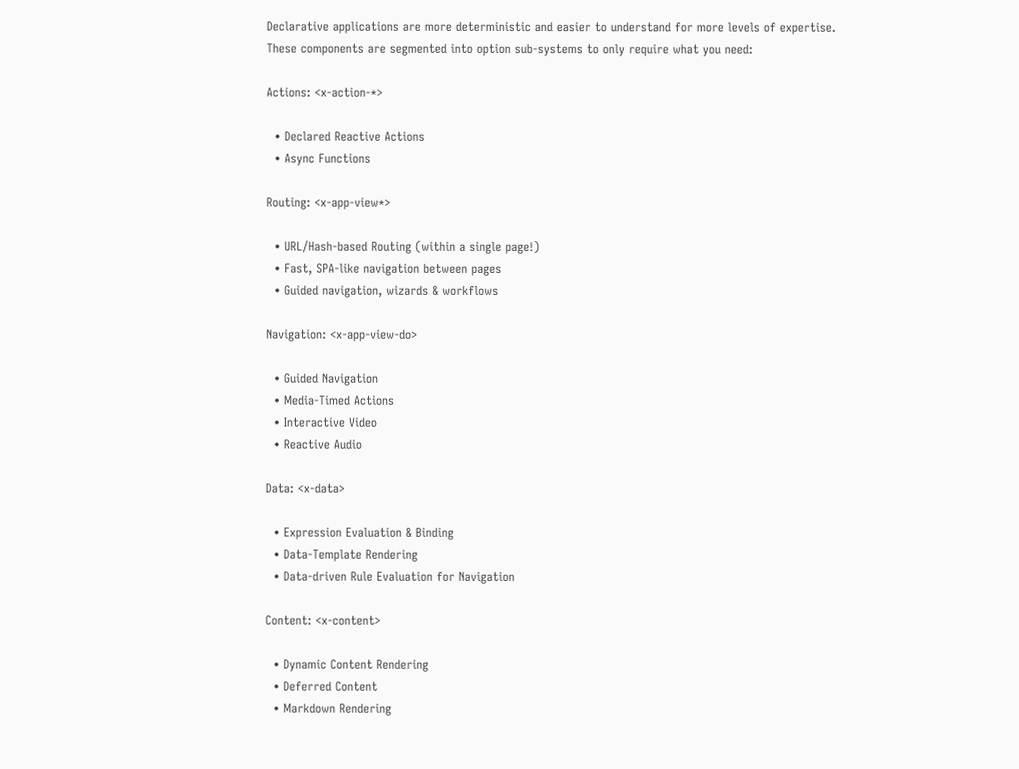Declarative applications are more deterministic and easier to understand for more levels of expertise. These components are segmented into option sub-systems to only require what you need:

Actions: <x-action-*>

  • Declared Reactive Actions
  • Async Functions

Routing: <x-app-view*>

  • URL/Hash-based Routing (within a single page!)
  • Fast, SPA-like navigation between pages
  • Guided navigation, wizards & workflows

Navigation: <x-app-view-do>

  • Guided Navigation
  • Media-Timed Actions
  • Interactive Video
  • Reactive Audio

Data: <x-data>

  • Expression Evaluation & Binding
  • Data-Template Rendering
  • Data-driven Rule Evaluation for Navigation

Content: <x-content>

  • Dynamic Content Rendering
  • Deferred Content
  • Markdown Rendering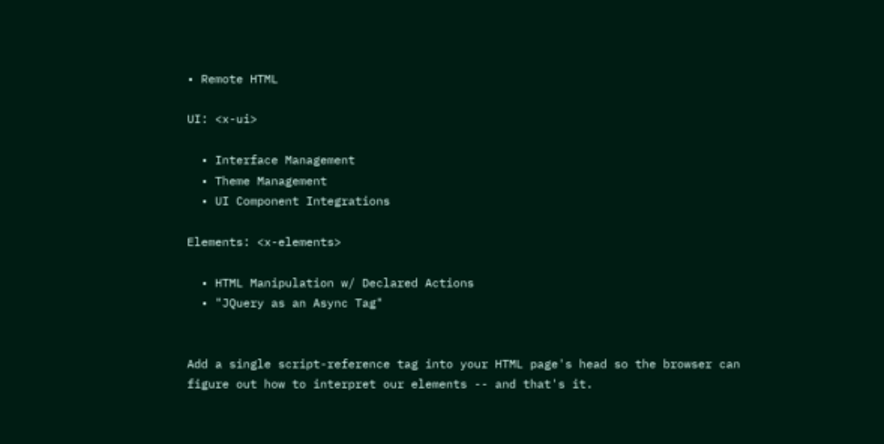• Remote HTML

UI: <x-ui>

  • Interface Management
  • Theme Management
  • UI Component Integrations

Elements: <x-elements>

  • HTML Manipulation w/ Declared Actions
  • "JQuery as an Async Tag"


Add a single script-reference tag into your HTML page's head so the browser can figure out how to interpret our elements -- and that's it.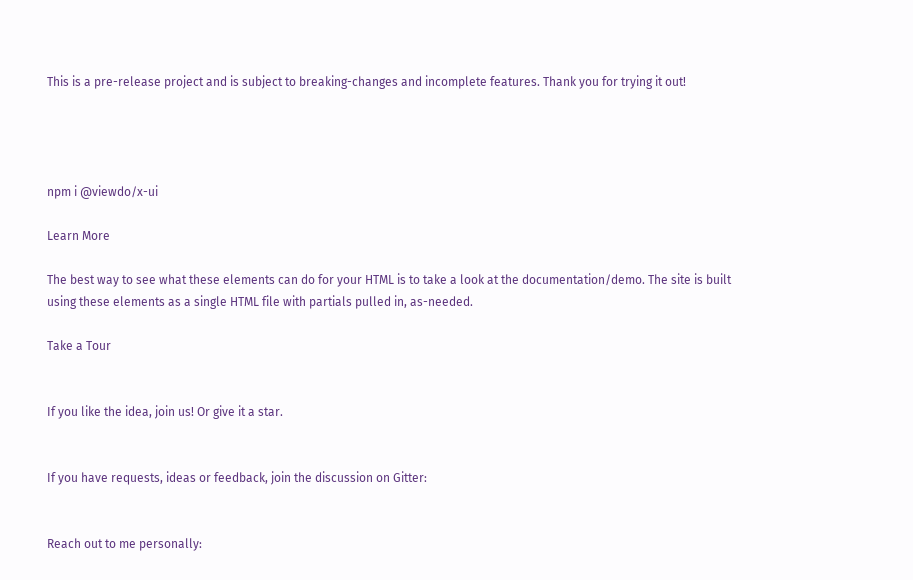This is a pre-release project and is subject to breaking-changes and incomplete features. Thank you for trying it out!




npm i @viewdo/x-ui

Learn More

The best way to see what these elements can do for your HTML is to take a look at the documentation/demo. The site is built using these elements as a single HTML file with partials pulled in, as-needed.

Take a Tour


If you like the idea, join us! Or give it a star.


If you have requests, ideas or feedback, join the discussion on Gitter:


Reach out to me personally: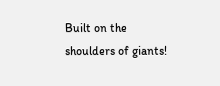Built on the shoulders of giants!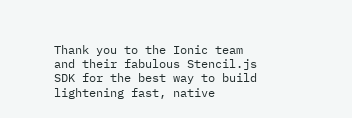Thank you to the Ionic team and their fabulous Stencil.js SDK for the best way to build lightening fast, native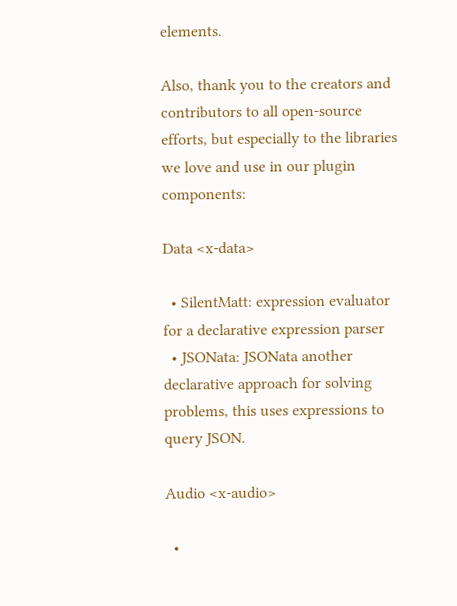elements.

Also, thank you to the creators and contributors to all open-source efforts, but especially to the libraries we love and use in our plugin components:

Data <x-data>

  • SilentMatt: expression evaluator for a declarative expression parser
  • JSONata: JSONata another declarative approach for solving problems, this uses expressions to query JSON.

Audio <x-audio>

  •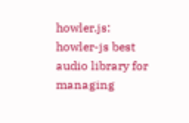howler.js: howler-js best audio library for managing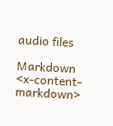audio files

Markdown <x-content-markdown>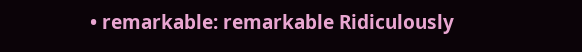• remarkable: remarkable Ridiculously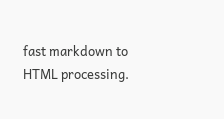fast markdown to HTML processing.